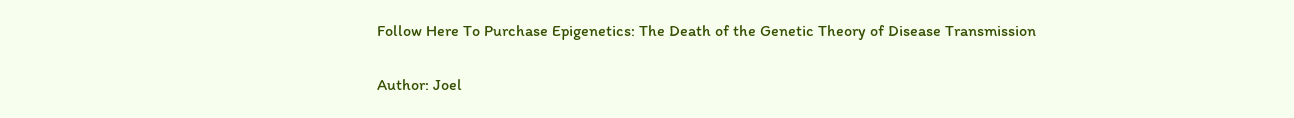Follow Here To Purchase Epigenetics: The Death of the Genetic Theory of Disease Transmission

Author: Joel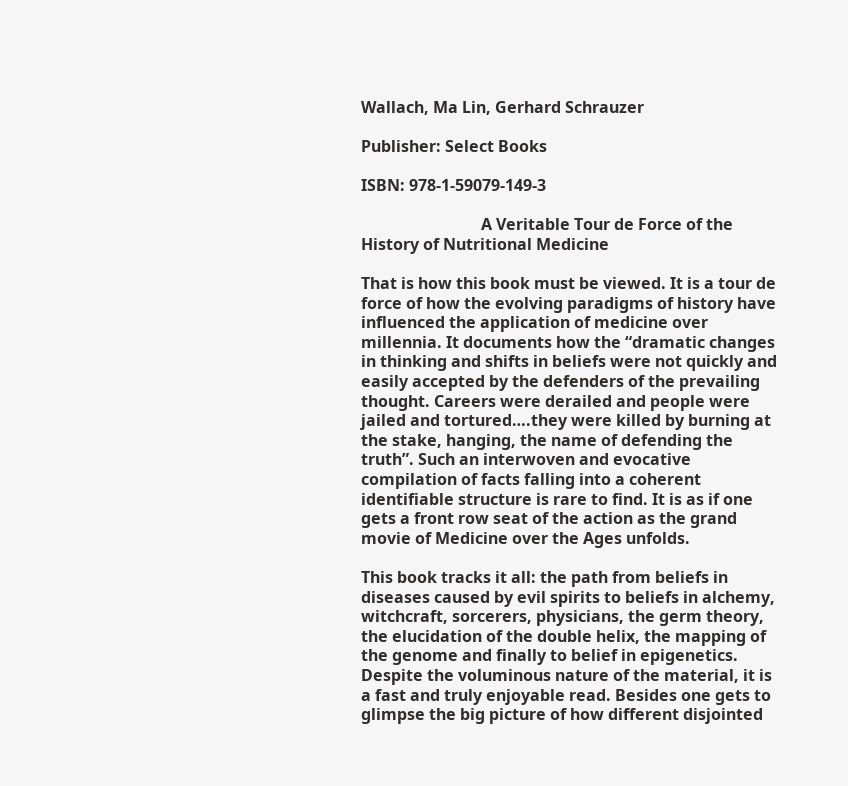Wallach, Ma Lin, Gerhard Schrauzer

Publisher: Select Books

ISBN: 978-1-59079-149-3

                              A Veritable Tour de Force of the History of Nutritional Medicine

That is how this book must be viewed. It is a tour de force of how the evolving paradigms of history have influenced the application of medicine over millennia. It documents how the “dramatic changes in thinking and shifts in beliefs were not quickly and easily accepted by the defenders of the prevailing thought. Careers were derailed and people were jailed and tortured….they were killed by burning at the stake, hanging, the name of defending the truth”. Such an interwoven and evocative compilation of facts falling into a coherent  identifiable structure is rare to find. It is as if one gets a front row seat of the action as the grand movie of Medicine over the Ages unfolds.

This book tracks it all: the path from beliefs in diseases caused by evil spirits to beliefs in alchemy, witchcraft, sorcerers, physicians, the germ theory, the elucidation of the double helix, the mapping of the genome and finally to belief in epigenetics. Despite the voluminous nature of the material, it is a fast and truly enjoyable read. Besides one gets to glimpse the big picture of how different disjointed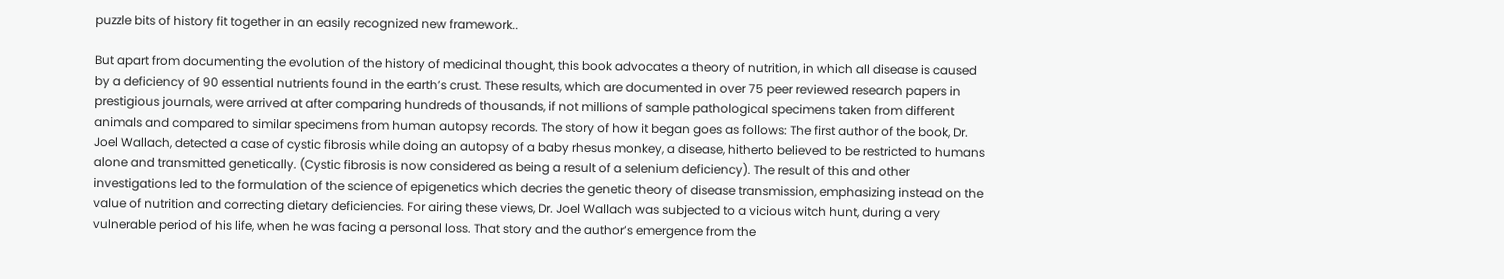puzzle bits of history fit together in an easily recognized new framework..

But apart from documenting the evolution of the history of medicinal thought, this book advocates a theory of nutrition, in which all disease is caused by a deficiency of 90 essential nutrients found in the earth’s crust. These results, which are documented in over 75 peer reviewed research papers in prestigious journals, were arrived at after comparing hundreds of thousands, if not millions of sample pathological specimens taken from different animals and compared to similar specimens from human autopsy records. The story of how it began goes as follows: The first author of the book, Dr. Joel Wallach, detected a case of cystic fibrosis while doing an autopsy of a baby rhesus monkey, a disease, hitherto believed to be restricted to humans alone and transmitted genetically. (Cystic fibrosis is now considered as being a result of a selenium deficiency). The result of this and other investigations led to the formulation of the science of epigenetics which decries the genetic theory of disease transmission, emphasizing instead on the value of nutrition and correcting dietary deficiencies. For airing these views, Dr. Joel Wallach was subjected to a vicious witch hunt, during a very vulnerable period of his life, when he was facing a personal loss. That story and the author’s emergence from the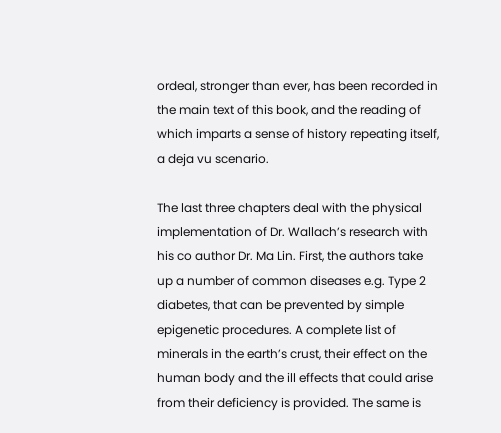ordeal, stronger than ever, has been recorded in the main text of this book, and the reading of which imparts a sense of history repeating itself, a deja vu scenario.

The last three chapters deal with the physical implementation of Dr. Wallach’s research with his co author Dr. Ma Lin. First, the authors take up a number of common diseases e.g. Type 2 diabetes, that can be prevented by simple epigenetic procedures. A complete list of minerals in the earth’s crust, their effect on the human body and the ill effects that could arise from their deficiency is provided. The same is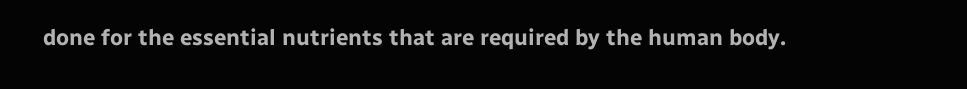done for the essential nutrients that are required by the human body.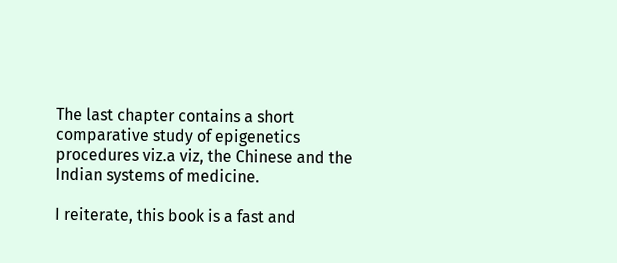The last chapter contains a short comparative study of epigenetics procedures viz.a viz, the Chinese and the Indian systems of medicine.

I reiterate, this book is a fast and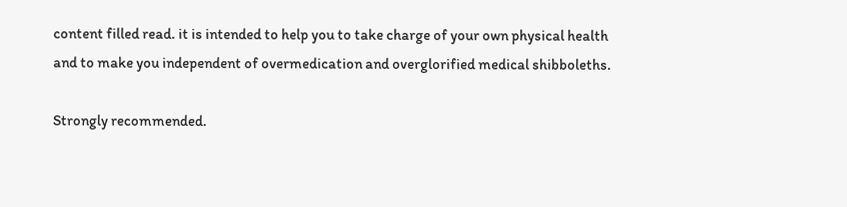content filled read. it is intended to help you to take charge of your own physical health and to make you independent of overmedication and overglorified medical shibboleths.

Strongly recommended.